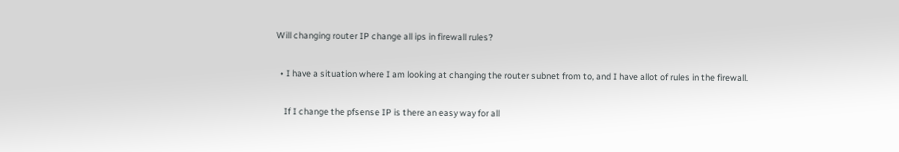Will changing router IP change all ips in firewall rules?

  • I have a situation where I am looking at changing the router subnet from to, and I have allot of rules in the firewall.

    If I change the pfsense IP is there an easy way for all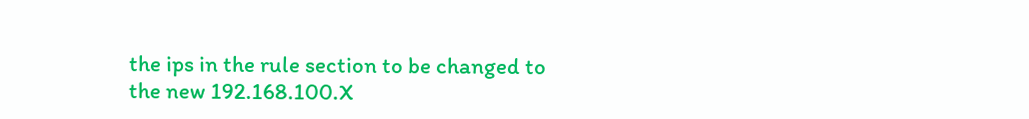the ips in the rule section to be changed to the new 192.168.100.X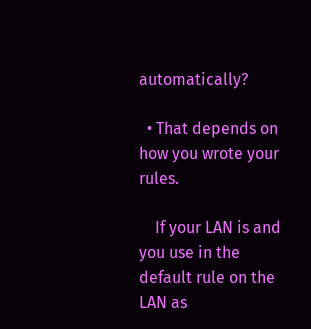automatically?

  • That depends on how you wrote your rules.

    If your LAN is and you use in the default rule on the LAN as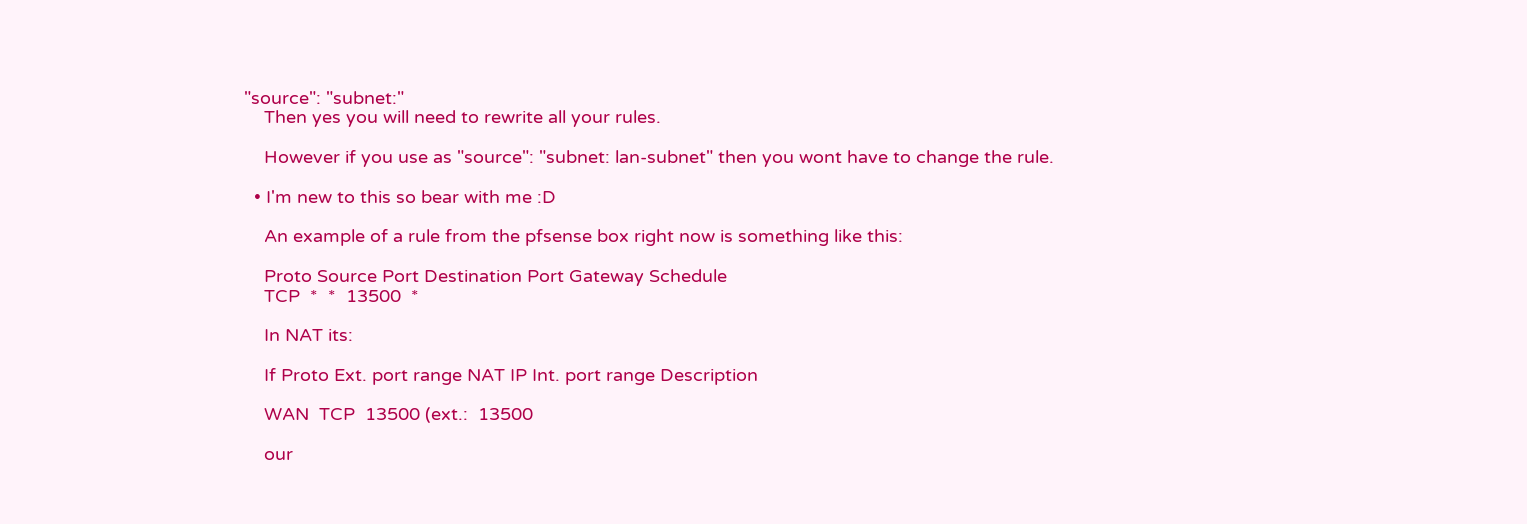"source": "subnet:"
    Then yes you will need to rewrite all your rules.

    However if you use as "source": "subnet: lan-subnet" then you wont have to change the rule.

  • I'm new to this so bear with me :D

    An example of a rule from the pfsense box right now is something like this:

    Proto Source Port Destination Port Gateway Schedule
    TCP  *  *  13500  *

    In NAT its:

    If Proto Ext. port range NAT IP Int. port range Description

    WAN  TCP  13500 (ext.:  13500

    our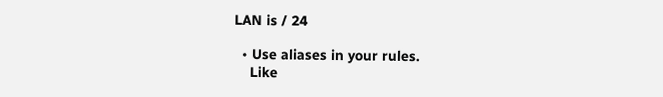LAN is / 24

  • Use aliases in your rules.
    Like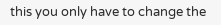this you only have to change the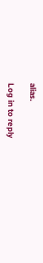alias.

Log in to reply